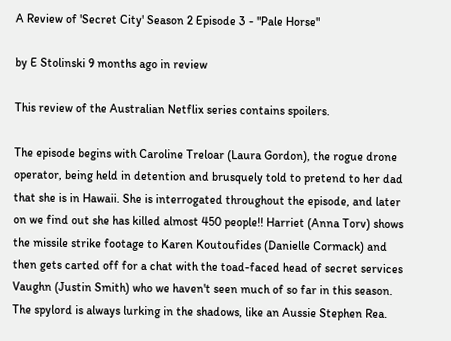A Review of 'Secret City' Season 2 Episode 3 - "Pale Horse"

by E Stolinski 9 months ago in review

This review of the Australian Netflix series contains spoilers.

The episode begins with Caroline Treloar (Laura Gordon), the rogue drone operator, being held in detention and brusquely told to pretend to her dad that she is in Hawaii. She is interrogated throughout the episode, and later on we find out she has killed almost 450 people!! Harriet (Anna Torv) shows the missile strike footage to Karen Koutoufides (Danielle Cormack) and then gets carted off for a chat with the toad-faced head of secret services Vaughn (Justin Smith) who we haven't seen much of so far in this season. The spylord is always lurking in the shadows, like an Aussie Stephen Rea.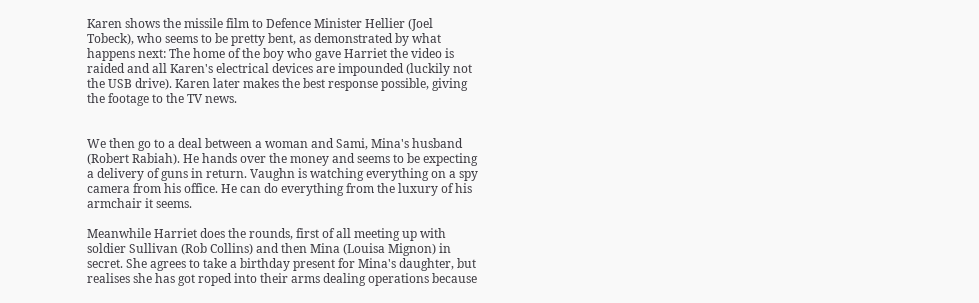Karen shows the missile film to Defence Minister Hellier (Joel Tobeck), who seems to be pretty bent, as demonstrated by what happens next: The home of the boy who gave Harriet the video is raided and all Karen's electrical devices are impounded (luckily not the USB drive). Karen later makes the best response possible, giving the footage to the TV news.


We then go to a deal between a woman and Sami, Mina's husband (Robert Rabiah). He hands over the money and seems to be expecting a delivery of guns in return. Vaughn is watching everything on a spy camera from his office. He can do everything from the luxury of his armchair it seems.

Meanwhile Harriet does the rounds, first of all meeting up with soldier Sullivan (Rob Collins) and then Mina (Louisa Mignon) in secret. She agrees to take a birthday present for Mina's daughter, but realises she has got roped into their arms dealing operations because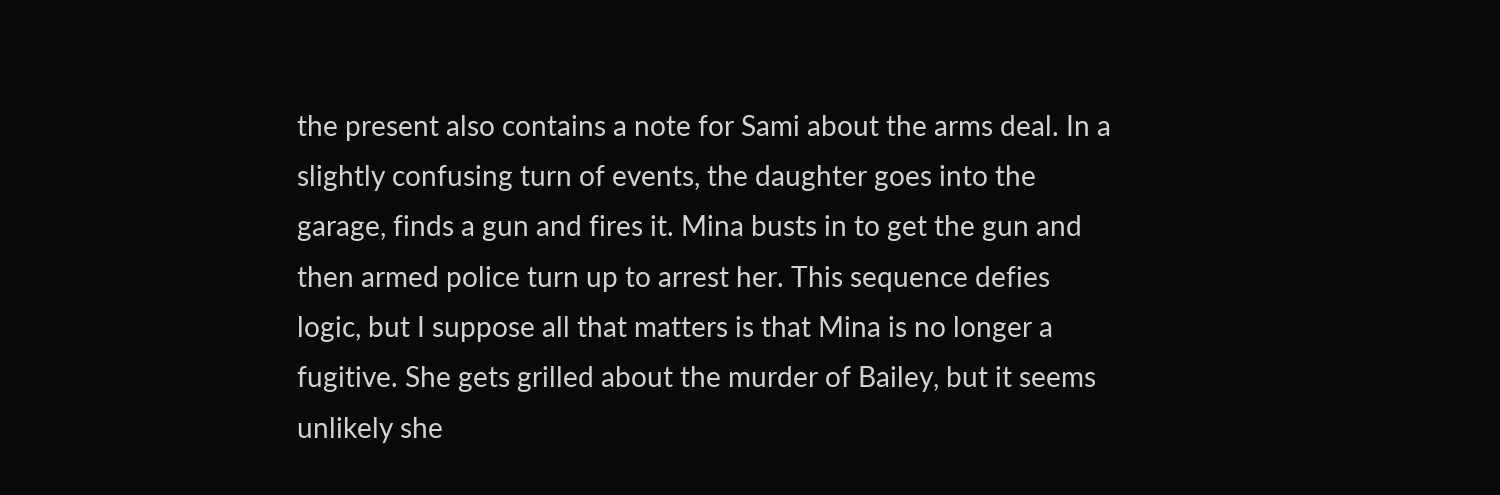the present also contains a note for Sami about the arms deal. In a slightly confusing turn of events, the daughter goes into the garage, finds a gun and fires it. Mina busts in to get the gun and then armed police turn up to arrest her. This sequence defies logic, but I suppose all that matters is that Mina is no longer a fugitive. She gets grilled about the murder of Bailey, but it seems unlikely she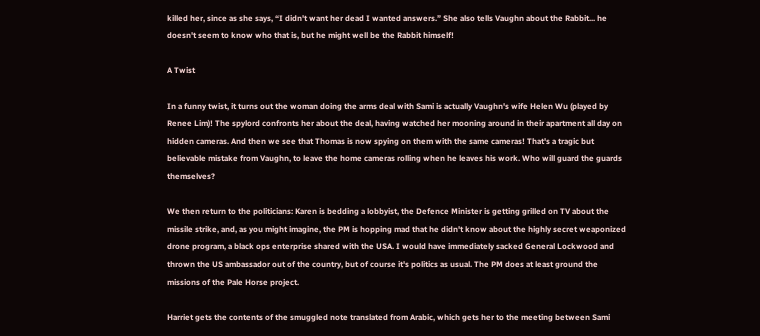killed her, since as she says, “I didn't want her dead I wanted answers.” She also tells Vaughn about the Rabbit... he doesn't seem to know who that is, but he might well be the Rabbit himself!

A Twist

In a funny twist, it turns out the woman doing the arms deal with Sami is actually Vaughn's wife Helen Wu (played by Renee Lim)! The spylord confronts her about the deal, having watched her mooning around in their apartment all day on hidden cameras. And then we see that Thomas is now spying on them with the same cameras! That's a tragic but believable mistake from Vaughn, to leave the home cameras rolling when he leaves his work. Who will guard the guards themselves?

We then return to the politicians: Karen is bedding a lobbyist, the Defence Minister is getting grilled on TV about the missile strike, and, as you might imagine, the PM is hopping mad that he didn't know about the highly secret weaponized drone program, a black ops enterprise shared with the USA. I would have immediately sacked General Lockwood and thrown the US ambassador out of the country, but of course it's politics as usual. The PM does at least ground the missions of the Pale Horse project.

Harriet gets the contents of the smuggled note translated from Arabic, which gets her to the meeting between Sami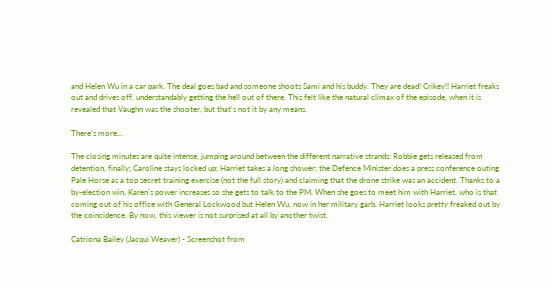and Helen Wu in a car park. The deal goes bad and someone shoots Sami and his buddy. They are dead! Crikey!! Harriet freaks out and drives off, understandably getting the hell out of there. This felt like the natural climax of the episode, when it is revealed that Vaughn was the shooter, but that's not it by any means.

There's more...

The closing minutes are quite intense, jumping around between the different narrative strands: Robbie gets released from detention, finally; Caroline stays locked up; Harriet takes a long shower; the Defence Minister does a press conference outing Pale Horse as a top secret training exercise (not the full story) and claiming that the drone strike was an accident. Thanks to a by-election win, Karen's power increases so she gets to talk to the PM. When she goes to meet him with Harriet, who is that coming out of his office with General Lockwood but Helen Wu, now in her military garb. Harriet looks pretty freaked out by the coincidence. By now, this viewer is not surprised at all by another twist.

Catriona Bailey (Jacqui Weaver) - Screenshot from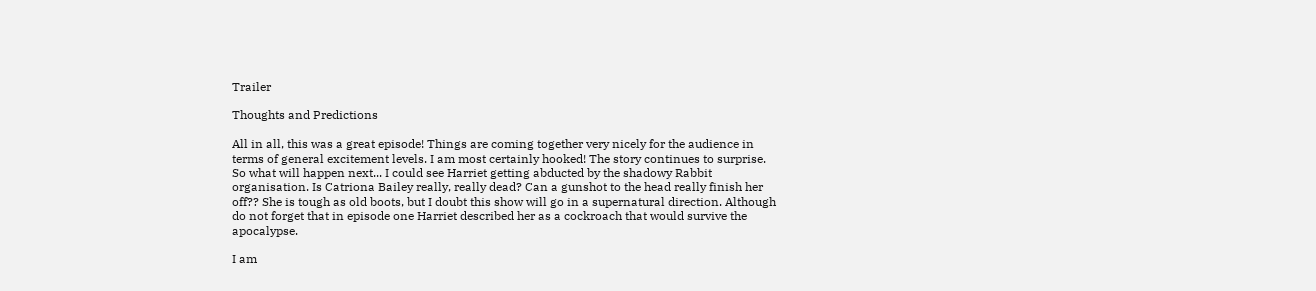Trailer

Thoughts and Predictions

All in all, this was a great episode! Things are coming together very nicely for the audience in terms of general excitement levels. I am most certainly hooked! The story continues to surprise. So what will happen next... I could see Harriet getting abducted by the shadowy Rabbit organisation. Is Catriona Bailey really, really dead? Can a gunshot to the head really finish her off?? She is tough as old boots, but I doubt this show will go in a supernatural direction. Although do not forget that in episode one Harriet described her as a cockroach that would survive the apocalypse.

I am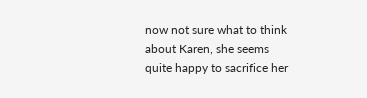now not sure what to think about Karen, she seems quite happy to sacrifice her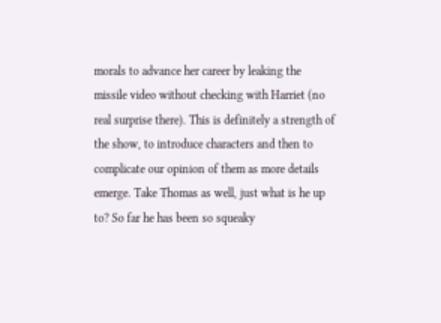morals to advance her career by leaking the missile video without checking with Harriet (no real surprise there). This is definitely a strength of the show, to introduce characters and then to complicate our opinion of them as more details emerge. Take Thomas as well, just what is he up to? So far he has been so squeaky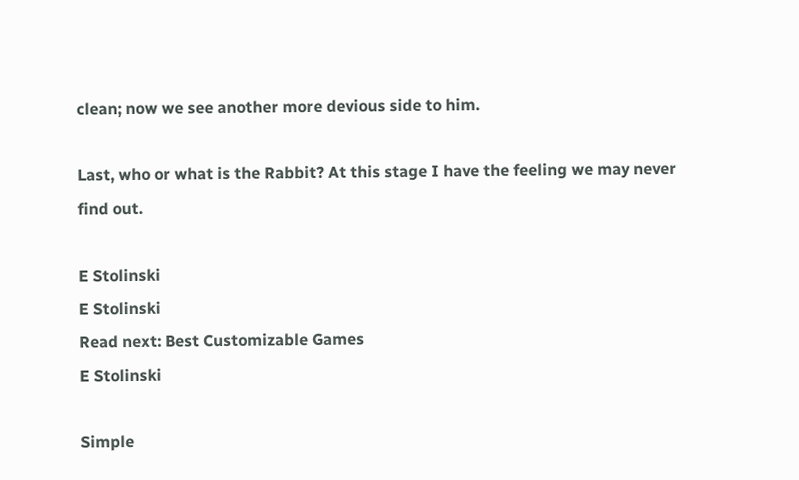clean; now we see another more devious side to him.

Last, who or what is the Rabbit? At this stage I have the feeling we may never find out.

E Stolinski
E Stolinski
Read next: Best Customizable Games
E Stolinski

Simple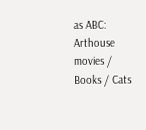as ABC: Arthouse movies / Books / Cats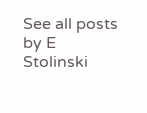See all posts by E Stolinski